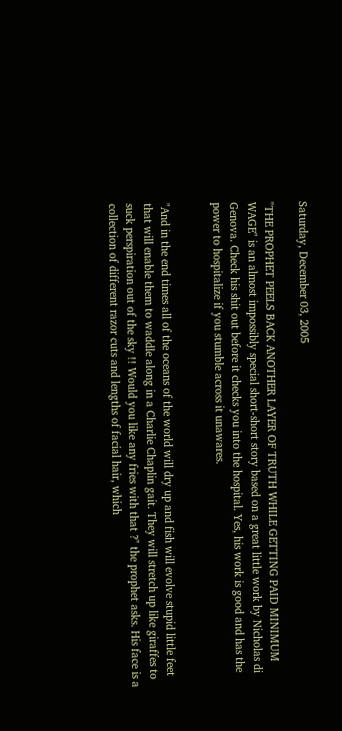Saturday, December 03, 2005

"THE PROPHET PEELS BACK ANOTHER LAYER OF TRUTH WHILE GETTING PAID MINIMUM WAGE" is an almost impossibly special short-short story based on a great little work by Nicholas di Genova. Check his shit out before it checks you into the hospital. Yes, his work is good and has the power to hospitalize if you stumble across it unawares.


"And in the end times all of the oceans of the world will dry up and fish will evolve stupid little feet that will enable them to waddle along in a Charlie Chaplin gait. They will stretch up like giraffes to suck perspiration out of the sky !! Would you like any fries with that ?" the prophet asks. His face is a collection of different razor cuts and lengths of facial hair, which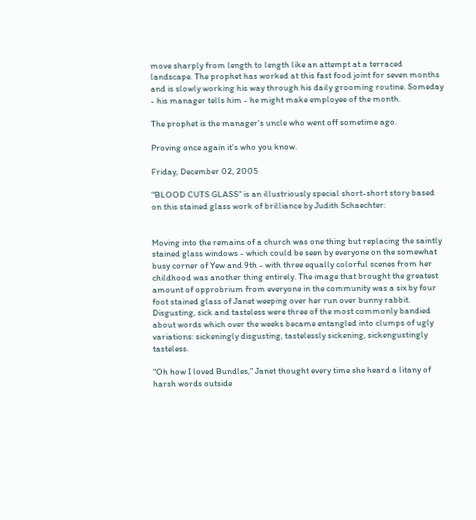move sharply from length to length like an attempt at a terraced landscape. The prophet has worked at this fast food joint for seven months and is slowly working his way through his daily grooming routine. Someday - his manager tells him - he might make employee of the month.

The prophet is the manager's uncle who went off sometime ago.

Proving once again it's who you know.

Friday, December 02, 2005

"BLOOD CUTS GLASS" is an illustriously special short-short story based on this stained glass work of brilliance by Judith Schaechter:


Moving into the remains of a church was one thing but replacing the saintly stained glass windows - which could be seen by everyone on the somewhat busy corner of Yew and 9th - with three equally colorful scenes from her childhood was another thing entirely. The image that brought the greatest amount of opprobrium from everyone in the community was a six by four foot stained glass of Janet weeping over her run over bunny rabbit. Disgusting, sick and tasteless were three of the most commonly bandied about words which over the weeks became entangled into clumps of ugly variations: sickeningly disgusting, tastelessly sickening, sickengustingly tasteless.

"Oh how I loved Bundles," Janet thought every time she heard a litany of harsh words outside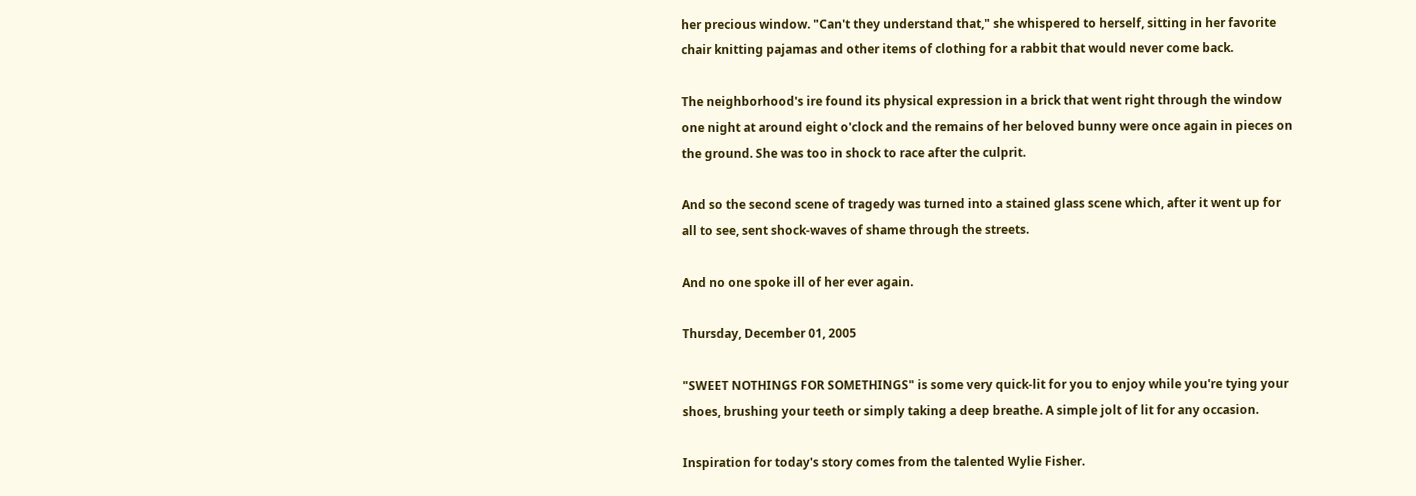her precious window. "Can't they understand that," she whispered to herself, sitting in her favorite chair knitting pajamas and other items of clothing for a rabbit that would never come back.

The neighborhood's ire found its physical expression in a brick that went right through the window one night at around eight o'clock and the remains of her beloved bunny were once again in pieces on the ground. She was too in shock to race after the culprit.

And so the second scene of tragedy was turned into a stained glass scene which, after it went up for all to see, sent shock-waves of shame through the streets.

And no one spoke ill of her ever again.

Thursday, December 01, 2005

"SWEET NOTHINGS FOR SOMETHINGS" is some very quick-lit for you to enjoy while you're tying your shoes, brushing your teeth or simply taking a deep breathe. A simple jolt of lit for any occasion.

Inspiration for today's story comes from the talented Wylie Fisher.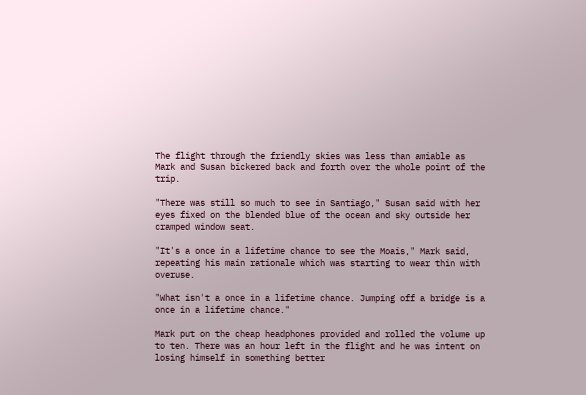The flight through the friendly skies was less than amiable as Mark and Susan bickered back and forth over the whole point of the trip.

"There was still so much to see in Santiago," Susan said with her eyes fixed on the blended blue of the ocean and sky outside her cramped window seat.

"It's a once in a lifetime chance to see the Moais," Mark said, repeating his main rationale which was starting to wear thin with overuse.

"What isn't a once in a lifetime chance. Jumping off a bridge is a once in a lifetime chance."

Mark put on the cheap headphones provided and rolled the volume up to ten. There was an hour left in the flight and he was intent on losing himself in something better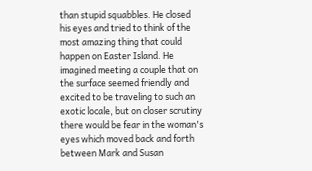than stupid squabbles. He closed his eyes and tried to think of the most amazing thing that could happen on Easter Island. He imagined meeting a couple that on the surface seemed friendly and excited to be traveling to such an exotic locale, but on closer scrutiny there would be fear in the woman's eyes which moved back and forth between Mark and Susan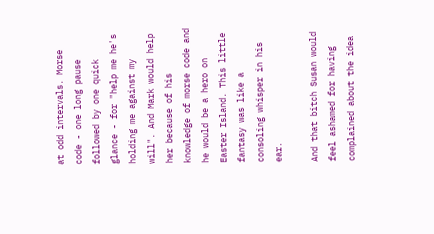at odd intervals. Morse code - one long pause followed by one quick glance - for "help me he's holding me against my will". And Mark would help her because of his knowledge of morse code and he would be a hero on Easter Island. This little fantasy was like a consoling whisper in his ear.

And that bitch Susan would feel ashamed for having complained about the idea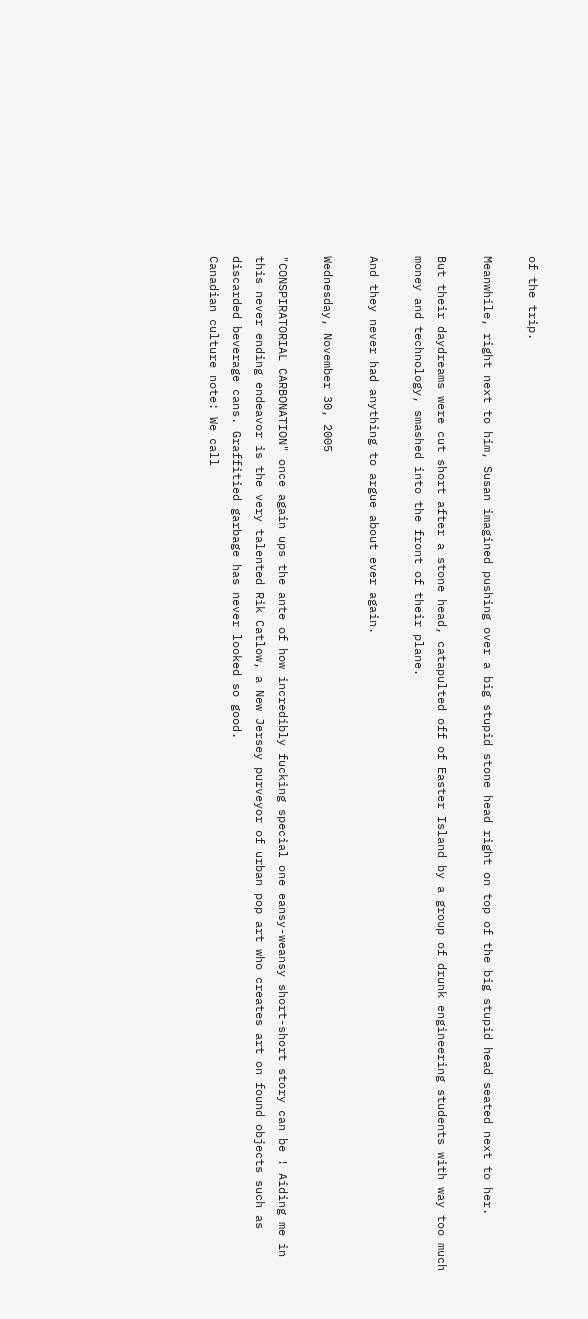of the trip.

Meanwhile, right next to him, Susan imagined pushing over a big stupid stone head right on top of the big stupid head seated next to her.

But their daydreams were cut short after a stone head, catapulted off of Easter Island by a group of drunk engineering students with way too much money and technology, smashed into the front of their plane.

And they never had anything to argue about ever again.

Wednesday, November 30, 2005

"CONSPIRATORIAL CARBONATION" once again ups the ante of how incredibly fucking special one eansy-weansy short-short story can be ! Aiding me in this never ending endeavor is the very talented Rik Catlow, a New Jersey purveyor of urban pop art who creates art on found objects such as discarded beverage cans. Graffitied garbage has never looked so good.
Canadian culture note: We call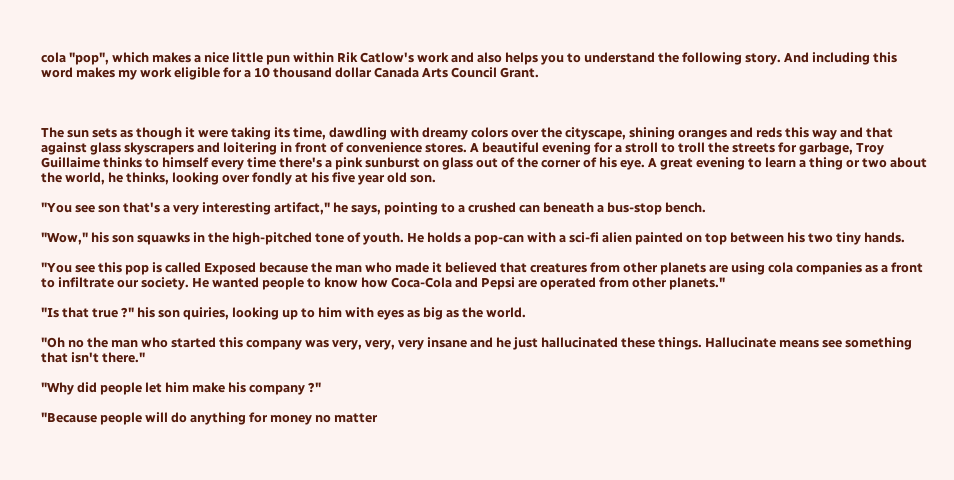cola "pop", which makes a nice little pun within Rik Catlow's work and also helps you to understand the following story. And including this word makes my work eligible for a 10 thousand dollar Canada Arts Council Grant.



The sun sets as though it were taking its time, dawdling with dreamy colors over the cityscape, shining oranges and reds this way and that against glass skyscrapers and loitering in front of convenience stores. A beautiful evening for a stroll to troll the streets for garbage, Troy Guillaime thinks to himself every time there's a pink sunburst on glass out of the corner of his eye. A great evening to learn a thing or two about the world, he thinks, looking over fondly at his five year old son.

"You see son that's a very interesting artifact," he says, pointing to a crushed can beneath a bus-stop bench.

"Wow," his son squawks in the high-pitched tone of youth. He holds a pop-can with a sci-fi alien painted on top between his two tiny hands.

"You see this pop is called Exposed because the man who made it believed that creatures from other planets are using cola companies as a front to infiltrate our society. He wanted people to know how Coca-Cola and Pepsi are operated from other planets."

"Is that true ?" his son quiries, looking up to him with eyes as big as the world.

"Oh no the man who started this company was very, very, very insane and he just hallucinated these things. Hallucinate means see something that isn't there."

"Why did people let him make his company ?"

"Because people will do anything for money no matter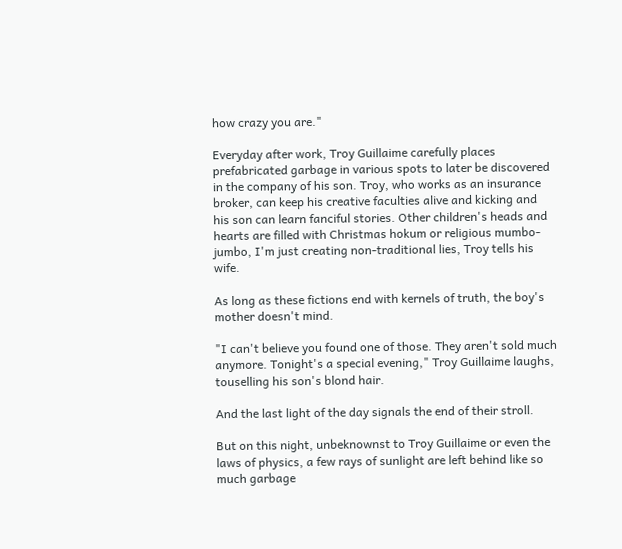how crazy you are."

Everyday after work, Troy Guillaime carefully places prefabricated garbage in various spots to later be discovered in the company of his son. Troy, who works as an insurance broker, can keep his creative faculties alive and kicking and his son can learn fanciful stories. Other children's heads and hearts are filled with Christmas hokum or religious mumbo-jumbo, I'm just creating non-traditional lies, Troy tells his wife.

As long as these fictions end with kernels of truth, the boy's mother doesn't mind.

"I can't believe you found one of those. They aren't sold much anymore. Tonight's a special evening," Troy Guillaime laughs, touselling his son's blond hair.

And the last light of the day signals the end of their stroll.

But on this night, unbeknownst to Troy Guillaime or even the laws of physics, a few rays of sunlight are left behind like so much garbage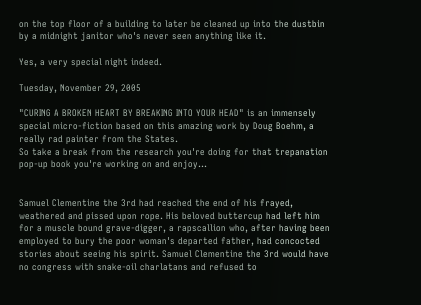on the top floor of a building to later be cleaned up into the dustbin by a midnight janitor who's never seen anything like it.

Yes, a very special night indeed.

Tuesday, November 29, 2005

"CURING A BROKEN HEART BY BREAKING INTO YOUR HEAD" is an immensely special micro-fiction based on this amazing work by Doug Boehm, a really rad painter from the States.
So take a break from the research you're doing for that trepanation pop-up book you're working on and enjoy...


Samuel Clementine the 3rd had reached the end of his frayed, weathered and pissed upon rope. His beloved buttercup had left him for a muscle bound grave-digger, a rapscallion who, after having been employed to bury the poor woman's departed father, had concocted stories about seeing his spirit. Samuel Clementine the 3rd would have no congress with snake-oil charlatans and refused to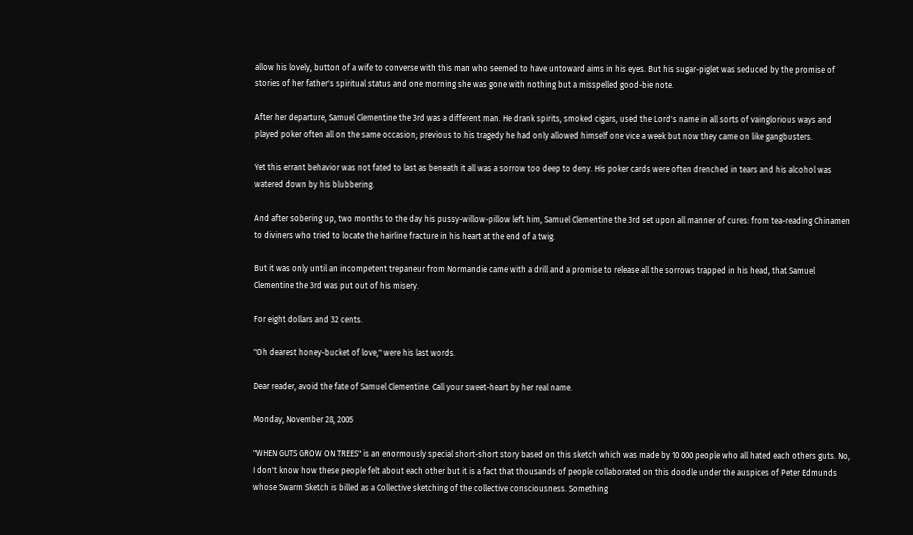allow his lovely, button of a wife to converse with this man who seemed to have untoward aims in his eyes. But his sugar-piglet was seduced by the promise of stories of her father's spiritual status and one morning she was gone with nothing but a misspelled good-bie note.

After her departure, Samuel Clementine the 3rd was a different man. He drank spirits, smoked cigars, used the Lord's name in all sorts of vainglorious ways and played poker often all on the same occasion; previous to his tragedy he had only allowed himself one vice a week but now they came on like gangbusters.

Yet this errant behavior was not fated to last as beneath it all was a sorrow too deep to deny. His poker cards were often drenched in tears and his alcohol was watered down by his blubbering.

And after sobering up, two months to the day his pussy-willow-pillow left him, Samuel Clementine the 3rd set upon all manner of cures: from tea-reading Chinamen to diviners who tried to locate the hairline fracture in his heart at the end of a twig.

But it was only until an incompetent trepaneur from Normandie came with a drill and a promise to release all the sorrows trapped in his head, that Samuel Clementine the 3rd was put out of his misery.

For eight dollars and 32 cents.

"Oh dearest honey-bucket of love," were his last words.

Dear reader, avoid the fate of Samuel Clementine. Call your sweet-heart by her real name.

Monday, November 28, 2005

"WHEN GUTS GROW ON TREES" is an enormously special short-short story based on this sketch which was made by 10 000 people who all hated each others guts. No, I don't know how these people felt about each other but it is a fact that thousands of people collaborated on this doodle under the auspices of Peter Edmunds whose Swarm Sketch is billed as a Collective sketching of the collective consciousness. Something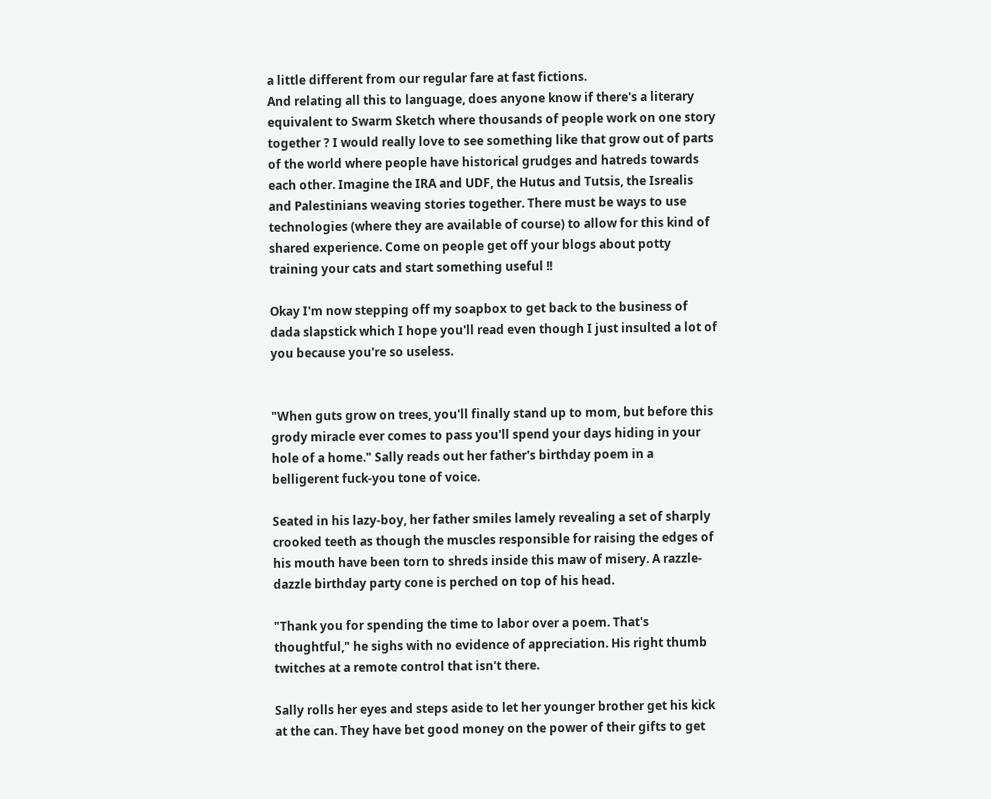a little different from our regular fare at fast fictions.
And relating all this to language, does anyone know if there's a literary equivalent to Swarm Sketch where thousands of people work on one story together ? I would really love to see something like that grow out of parts of the world where people have historical grudges and hatreds towards each other. Imagine the IRA and UDF, the Hutus and Tutsis, the Isrealis and Palestinians weaving stories together. There must be ways to use technologies (where they are available of course) to allow for this kind of shared experience. Come on people get off your blogs about potty training your cats and start something useful !!

Okay I'm now stepping off my soapbox to get back to the business of dada slapstick which I hope you'll read even though I just insulted a lot of you because you're so useless.


"When guts grow on trees, you'll finally stand up to mom, but before this grody miracle ever comes to pass you'll spend your days hiding in your hole of a home." Sally reads out her father's birthday poem in a belligerent fuck-you tone of voice.

Seated in his lazy-boy, her father smiles lamely revealing a set of sharply crooked teeth as though the muscles responsible for raising the edges of his mouth have been torn to shreds inside this maw of misery. A razzle-dazzle birthday party cone is perched on top of his head.

"Thank you for spending the time to labor over a poem. That's thoughtful," he sighs with no evidence of appreciation. His right thumb twitches at a remote control that isn't there.

Sally rolls her eyes and steps aside to let her younger brother get his kick at the can. They have bet good money on the power of their gifts to get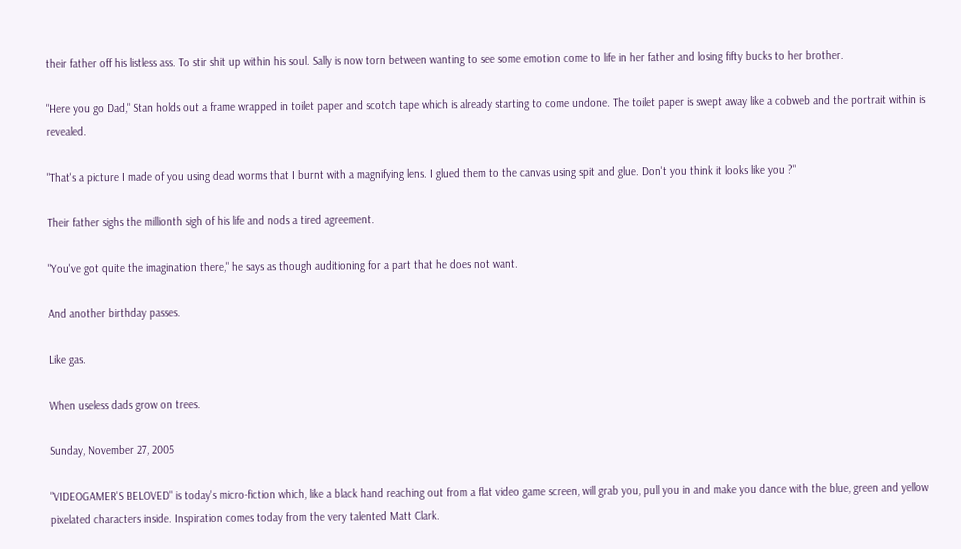their father off his listless ass. To stir shit up within his soul. Sally is now torn between wanting to see some emotion come to life in her father and losing fifty bucks to her brother.

"Here you go Dad," Stan holds out a frame wrapped in toilet paper and scotch tape which is already starting to come undone. The toilet paper is swept away like a cobweb and the portrait within is revealed.

"That's a picture I made of you using dead worms that I burnt with a magnifying lens. I glued them to the canvas using spit and glue. Don't you think it looks like you ?"

Their father sighs the millionth sigh of his life and nods a tired agreement.

"You've got quite the imagination there," he says as though auditioning for a part that he does not want.

And another birthday passes.

Like gas.

When useless dads grow on trees.

Sunday, November 27, 2005

"VIDEOGAMER'S BELOVED" is today's micro-fiction which, like a black hand reaching out from a flat video game screen, will grab you, pull you in and make you dance with the blue, green and yellow pixelated characters inside. Inspiration comes today from the very talented Matt Clark.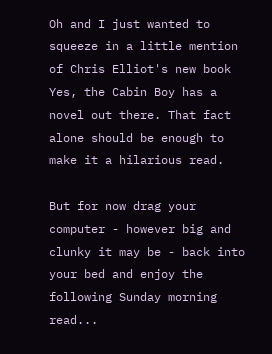Oh and I just wanted to squeeze in a little mention of Chris Elliot's new book Yes, the Cabin Boy has a novel out there. That fact alone should be enough to make it a hilarious read.

But for now drag your computer - however big and clunky it may be - back into your bed and enjoy the following Sunday morning read...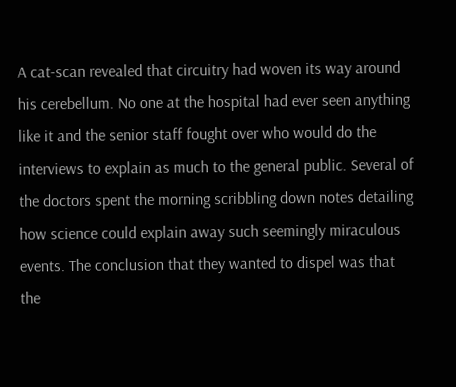A cat-scan revealed that circuitry had woven its way around his cerebellum. No one at the hospital had ever seen anything like it and the senior staff fought over who would do the interviews to explain as much to the general public. Several of the doctors spent the morning scribbling down notes detailing how science could explain away such seemingly miraculous events. The conclusion that they wanted to dispel was that the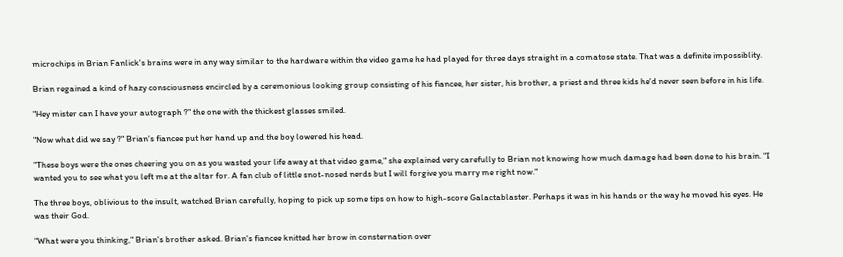microchips in Brian Fanlick's brains were in any way similar to the hardware within the video game he had played for three days straight in a comatose state. That was a definite impossiblity.

Brian regained a kind of hazy consciousness encircled by a ceremonious looking group consisting of his fiancee, her sister, his brother, a priest and three kids he'd never seen before in his life.

"Hey mister can I have your autograph ?" the one with the thickest glasses smiled.

"Now what did we say ?" Brian's fiancee put her hand up and the boy lowered his head.

"These boys were the ones cheering you on as you wasted your life away at that video game," she explained very carefully to Brian not knowing how much damage had been done to his brain. "I wanted you to see what you left me at the altar for. A fan club of little snot-nosed nerds but I will forgive you marry me right now."

The three boys, oblivious to the insult, watched Brian carefully, hoping to pick up some tips on how to high-score Galactablaster. Perhaps it was in his hands or the way he moved his eyes. He was their God.

"What were you thinking," Brian's brother asked. Brian's fiancee knitted her brow in consternation over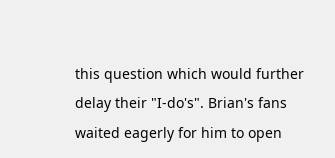this question which would further delay their "I-do's". Brian's fans waited eagerly for him to open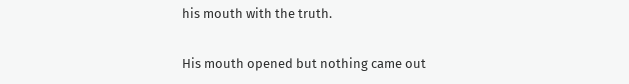his mouth with the truth.

His mouth opened but nothing came out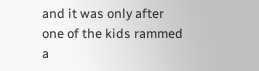and it was only after one of the kids rammed a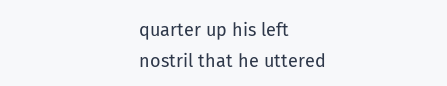quarter up his left nostril that he uttered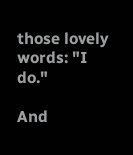those lovely words: "I do."

And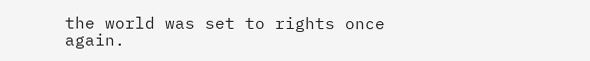the world was set to rights once again.